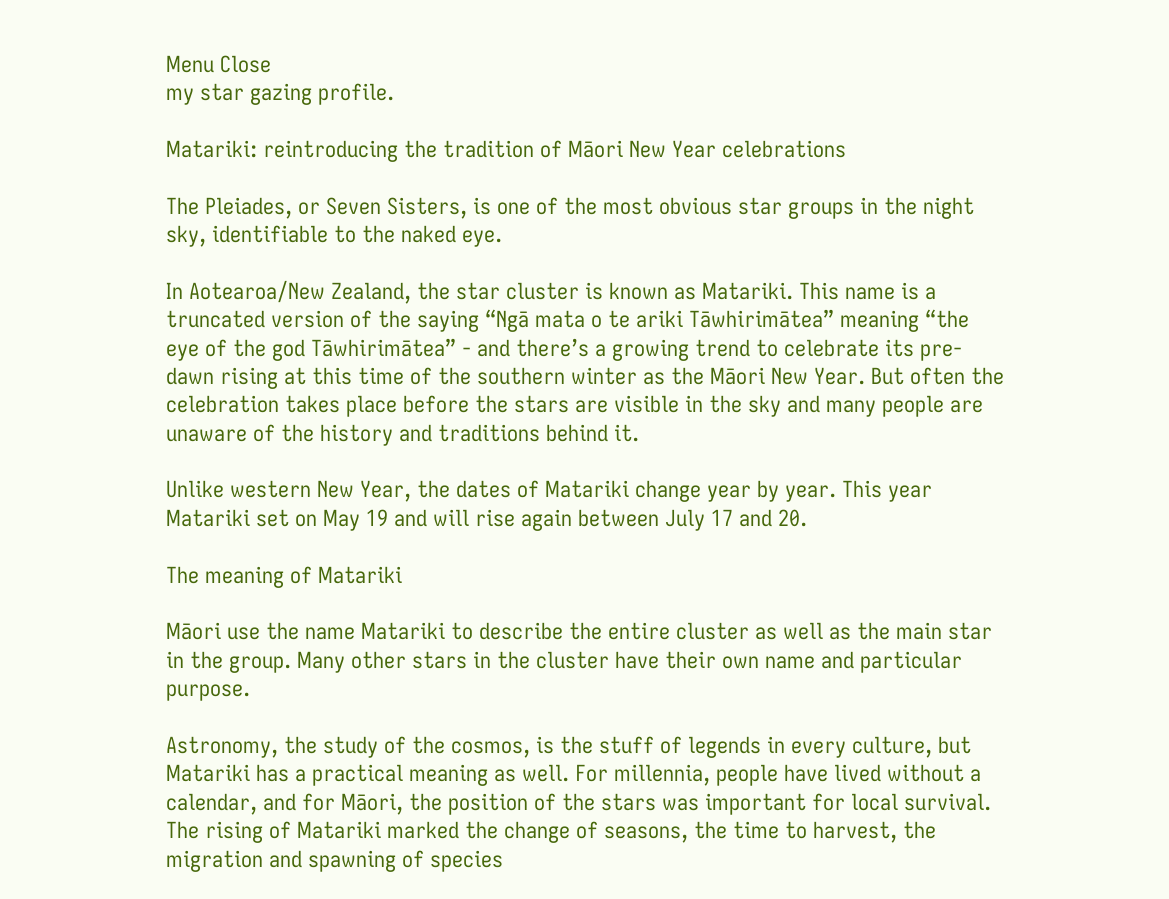Menu Close
my star gazing profile.

Matariki: reintroducing the tradition of Māori New Year celebrations

The Pleiades, or Seven Sisters, is one of the most obvious star groups in the night sky, identifiable to the naked eye.

In Aotearoa/New Zealand, the star cluster is known as Matariki. This name is a truncated version of the saying “Ngā mata o te ariki Tāwhirimātea” meaning “the eye of the god Tāwhirimātea” - and there’s a growing trend to celebrate its pre-dawn rising at this time of the southern winter as the Māori New Year. But often the celebration takes place before the stars are visible in the sky and many people are unaware of the history and traditions behind it.

Unlike western New Year, the dates of Matariki change year by year. This year Matariki set on May 19 and will rise again between July 17 and 20.

The meaning of Matariki

Māori use the name Matariki to describe the entire cluster as well as the main star in the group. Many other stars in the cluster have their own name and particular purpose.

Astronomy, the study of the cosmos, is the stuff of legends in every culture, but Matariki has a practical meaning as well. For millennia, people have lived without a calendar, and for Māori, the position of the stars was important for local survival. The rising of Matariki marked the change of seasons, the time to harvest, the migration and spawning of species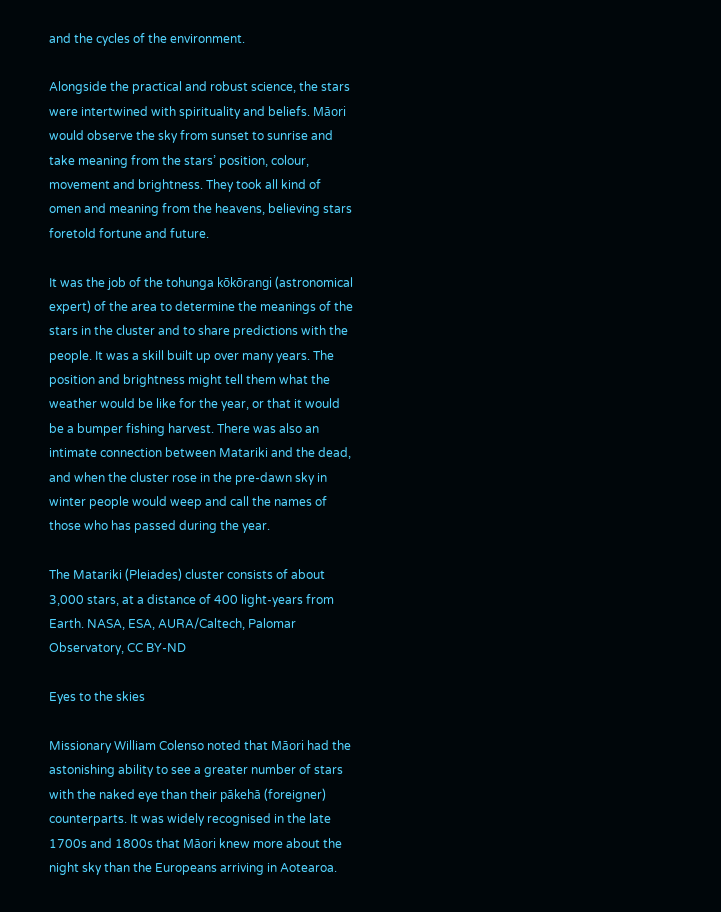and the cycles of the environment.

Alongside the practical and robust science, the stars were intertwined with spirituality and beliefs. Māori would observe the sky from sunset to sunrise and take meaning from the stars’ position, colour, movement and brightness. They took all kind of omen and meaning from the heavens, believing stars foretold fortune and future.

It was the job of the tohunga kōkōrangi (astronomical expert) of the area to determine the meanings of the stars in the cluster and to share predictions with the people. It was a skill built up over many years. The position and brightness might tell them what the weather would be like for the year, or that it would be a bumper fishing harvest. There was also an intimate connection between Matariki and the dead, and when the cluster rose in the pre-dawn sky in winter people would weep and call the names of those who has passed during the year.

The Matariki (Pleiades) cluster consists of about 3,000 stars, at a distance of 400 light-years from Earth. NASA, ESA, AURA/Caltech, Palomar Observatory, CC BY-ND

Eyes to the skies

Missionary William Colenso noted that Māori had the astonishing ability to see a greater number of stars with the naked eye than their pākehā (foreigner) counterparts. It was widely recognised in the late 1700s and 1800s that Māori knew more about the night sky than the Europeans arriving in Aotearoa.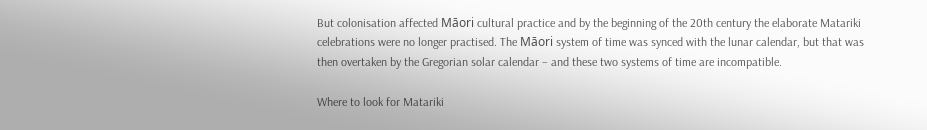But colonisation affected Māori cultural practice and by the beginning of the 20th century the elaborate Matariki celebrations were no longer practised. The Māori system of time was synced with the lunar calendar, but that was then overtaken by the Gregorian solar calendar – and these two systems of time are incompatible.

Where to look for Matariki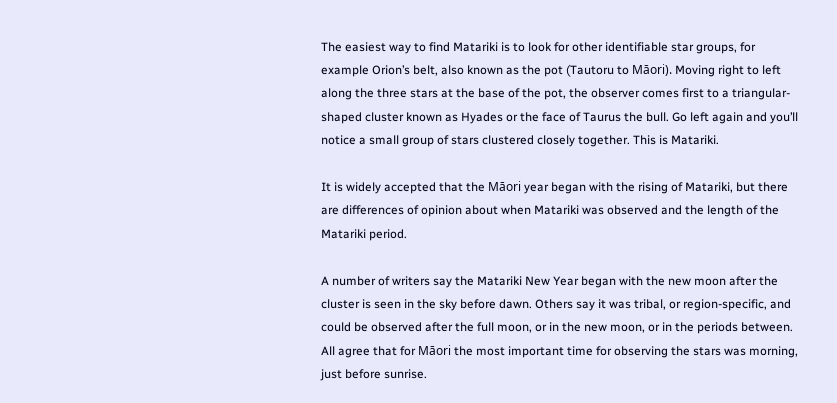The easiest way to find Matariki is to look for other identifiable star groups, for example Orion’s belt, also known as the pot (Tautoru to Māori). Moving right to left along the three stars at the base of the pot, the observer comes first to a triangular-shaped cluster known as Hyades or the face of Taurus the bull. Go left again and you’ll notice a small group of stars clustered closely together. This is Matariki.

It is widely accepted that the Māori year began with the rising of Matariki, but there are differences of opinion about when Matariki was observed and the length of the Matariki period.

A number of writers say the Matariki New Year began with the new moon after the cluster is seen in the sky before dawn. Others say it was tribal, or region-specific, and could be observed after the full moon, or in the new moon, or in the periods between. All agree that for Māori the most important time for observing the stars was morning, just before sunrise.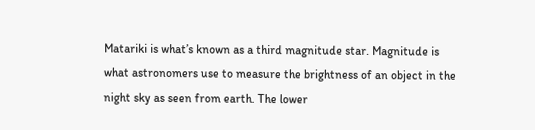Matariki is what’s known as a third magnitude star. Magnitude is what astronomers use to measure the brightness of an object in the night sky as seen from earth. The lower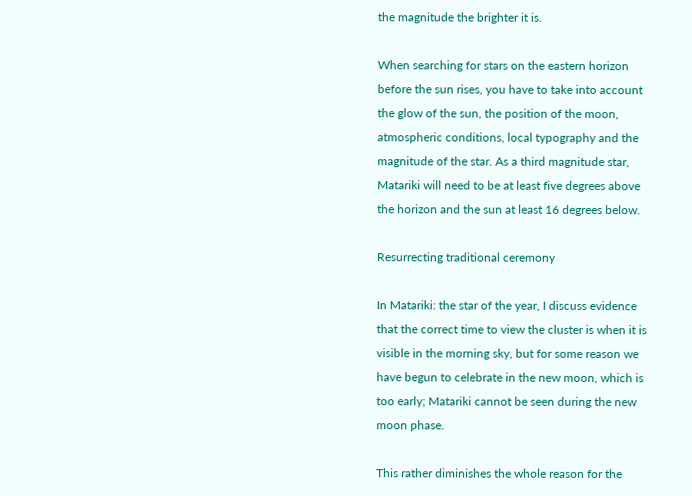the magnitude the brighter it is.

When searching for stars on the eastern horizon before the sun rises, you have to take into account the glow of the sun, the position of the moon, atmospheric conditions, local typography and the magnitude of the star. As a third magnitude star, Matariki will need to be at least five degrees above the horizon and the sun at least 16 degrees below.

Resurrecting traditional ceremony

In Matariki: the star of the year, I discuss evidence that the correct time to view the cluster is when it is visible in the morning sky, but for some reason we have begun to celebrate in the new moon, which is too early; Matariki cannot be seen during the new moon phase.

This rather diminishes the whole reason for the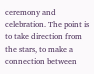ceremony and celebration. The point is to take direction from the stars, to make a connection between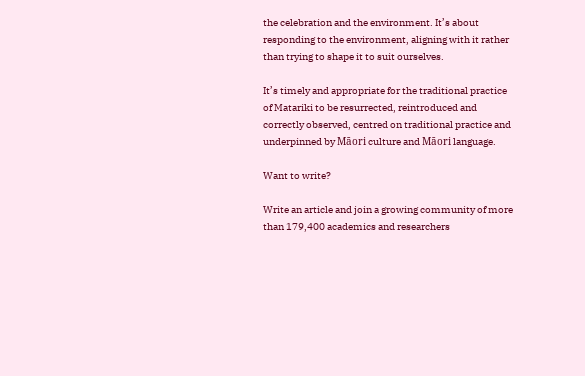the celebration and the environment. It’s about responding to the environment, aligning with it rather than trying to shape it to suit ourselves.

It’s timely and appropriate for the traditional practice of Matariki to be resurrected, reintroduced and correctly observed, centred on traditional practice and underpinned by Māori culture and Māori language.

Want to write?

Write an article and join a growing community of more than 179,400 academics and researchers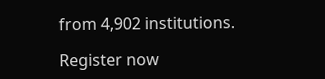from 4,902 institutions.

Register now